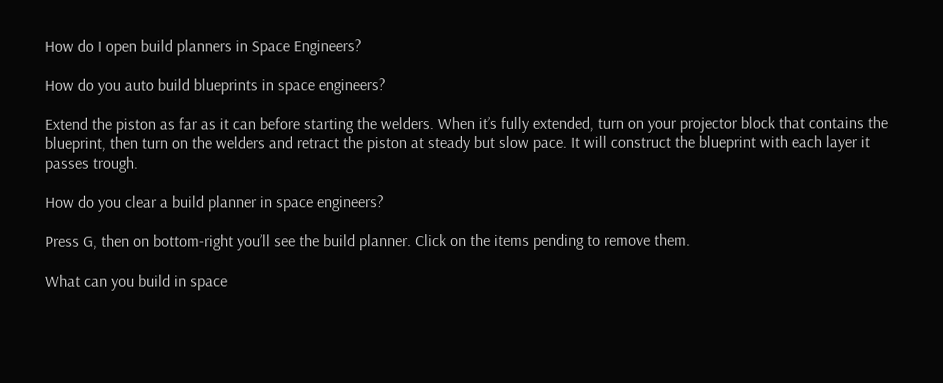How do I open build planners in Space Engineers?

How do you auto build blueprints in space engineers?

Extend the piston as far as it can before starting the welders. When it’s fully extended, turn on your projector block that contains the blueprint, then turn on the welders and retract the piston at steady but slow pace. It will construct the blueprint with each layer it passes trough.

How do you clear a build planner in space engineers?

Press G, then on bottom-right you’ll see the build planner. Click on the items pending to remove them.

What can you build in space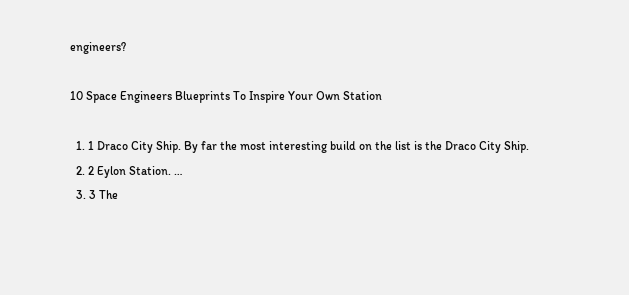engineers?

10 Space Engineers Blueprints To Inspire Your Own Station

  1. 1 Draco City Ship. By far the most interesting build on the list is the Draco City Ship.
  2. 2 Eylon Station. …
  3. 3 The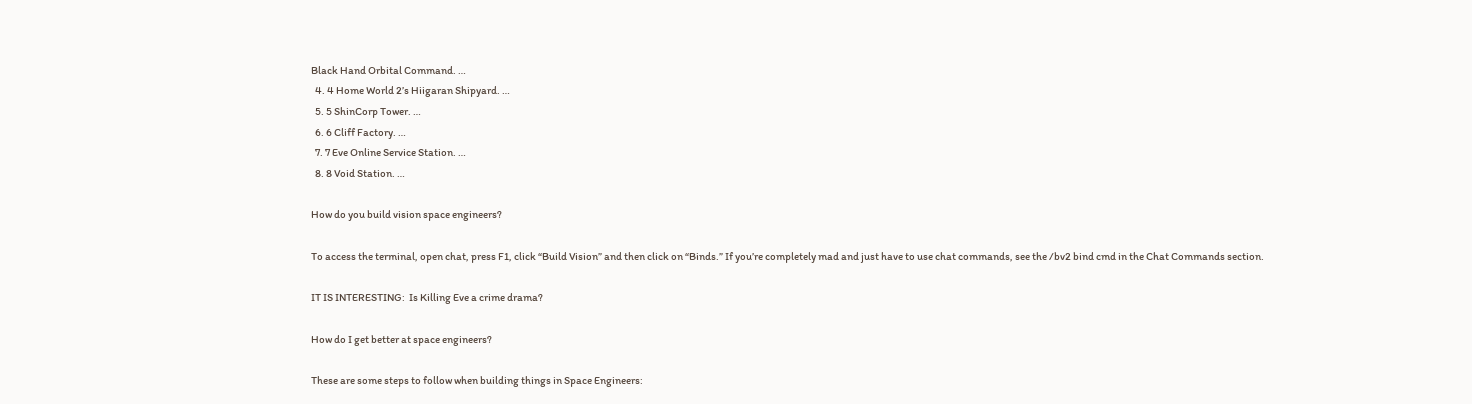Black Hand Orbital Command. …
  4. 4 Home World 2’s Hiigaran Shipyard. …
  5. 5 ShinCorp Tower. …
  6. 6 Cliff Factory. …
  7. 7 Eve Online Service Station. …
  8. 8 Void Station. …

How do you build vision space engineers?

To access the terminal, open chat, press F1, click “Build Vision” and then click on “Binds.” If you’re completely mad and just have to use chat commands, see the /bv2 bind cmd in the Chat Commands section.

IT IS INTERESTING:  Is Killing Eve a crime drama?

How do I get better at space engineers?

These are some steps to follow when building things in Space Engineers: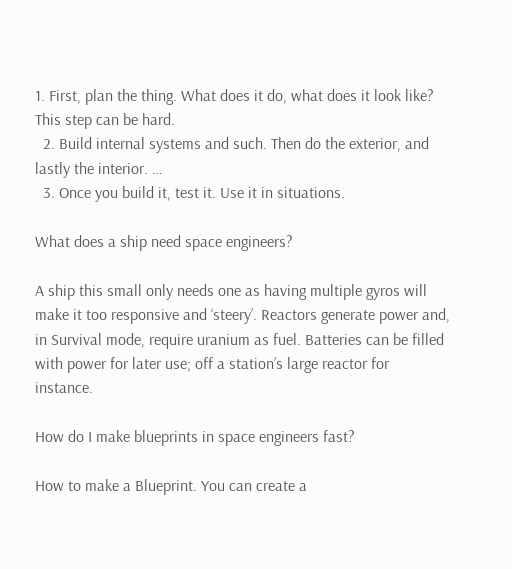1. First, plan the thing. What does it do, what does it look like? This step can be hard.
  2. Build internal systems and such. Then do the exterior, and lastly the interior. …
  3. Once you build it, test it. Use it in situations.

What does a ship need space engineers?

A ship this small only needs one as having multiple gyros will make it too responsive and ‘steery’. Reactors generate power and, in Survival mode, require uranium as fuel. Batteries can be filled with power for later use; off a station’s large reactor for instance.

How do I make blueprints in space engineers fast?

How to make a Blueprint. You can create a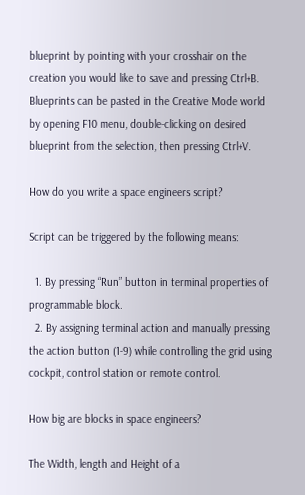blueprint by pointing with your crosshair on the creation you would like to save and pressing Ctrl+B. Blueprints can be pasted in the Creative Mode world by opening F10 menu, double-clicking on desired blueprint from the selection, then pressing Ctrl+V.

How do you write a space engineers script?

Script can be triggered by the following means:

  1. By pressing “Run” button in terminal properties of programmable block.
  2. By assigning terminal action and manually pressing the action button (1-9) while controlling the grid using cockpit, control station or remote control.

How big are blocks in space engineers?

The Width, length and Height of a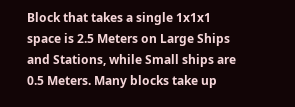Block that takes a single 1x1x1 space is 2.5 Meters on Large Ships and Stations, while Small ships are 0.5 Meters. Many blocks take up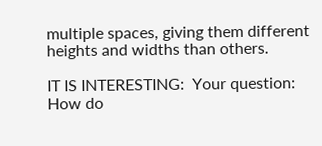multiple spaces, giving them different heights and widths than others.

IT IS INTERESTING:  Your question: How do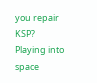you repair KSP?
Playing into space